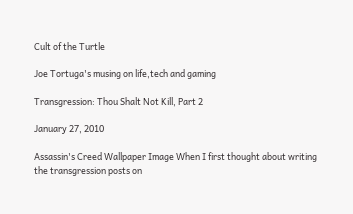Cult of the Turtle

Joe Tortuga's musing on life,tech and gaming

Transgression: Thou Shalt Not Kill, Part 2

January 27, 2010

Assassin's Creed Wallpaper Image When I first thought about writing the transgression posts on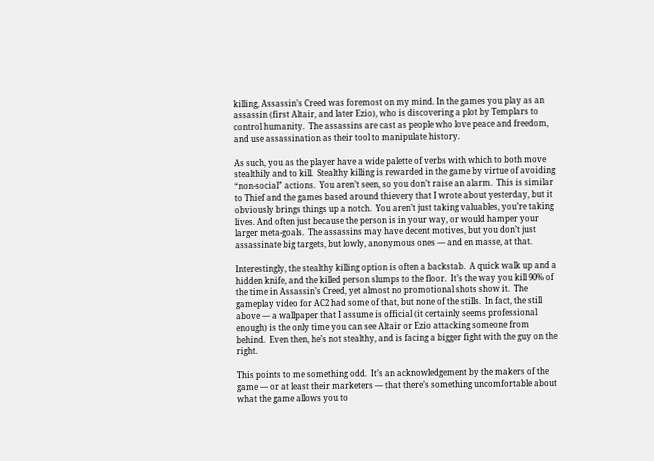killing, Assassin’s Creed was foremost on my mind. In the games you play as an assassin (first Altair, and later Ezio), who is discovering a plot by Templars to control humanity.  The assassins are cast as people who love peace and freedom, and use assassination as their tool to manipulate history.

As such, you as the player have a wide palette of verbs with which to both move stealthily and to kill.  Stealthy killing is rewarded in the game by virtue of avoiding “non-social” actions.  You aren’t seen, so you don’t raise an alarm.  This is similar to Thief and the games based around thievery that I wrote about yesterday, but it obviously brings things up a notch.  You aren’t just taking valuables, you’re taking lives. And often just because the person is in your way, or would hamper your larger meta-goals.  The assassins may have decent motives, but you don’t just assassinate big targets, but lowly, anonymous ones — and en masse, at that.

Interestingly, the stealthy killing option is often a backstab.  A quick walk up and a hidden knife, and the killed person slumps to the floor.  It’s the way you kill 90% of the time in Assassin’s Creed, yet almost no promotional shots show it.  The gameplay video for AC2 had some of that, but none of the stills.  In fact, the still above — a wallpaper that I assume is official (it certainly seems professional enough) is the only time you can see Altair or Ezio attacking someone from behind.  Even then, he’s not stealthy, and is facing a bigger fight with the guy on the right.

This points to me something odd.  It’s an acknowledgement by the makers of the game — or at least their marketers — that there’s something uncomfortable about what the game allows you to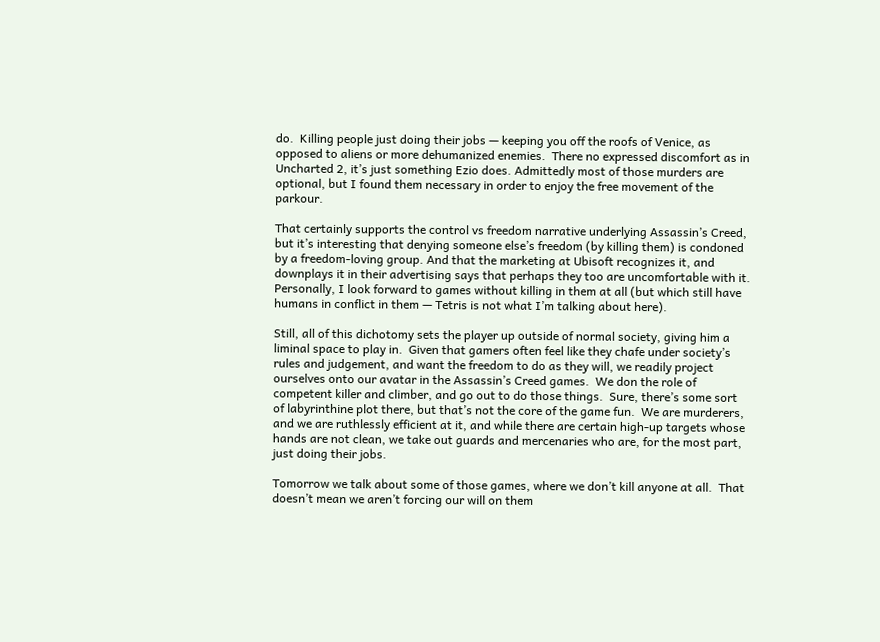do.  Killing people just doing their jobs — keeping you off the roofs of Venice, as opposed to aliens or more dehumanized enemies.  There no expressed discomfort as in Uncharted 2, it’s just something Ezio does. Admittedly most of those murders are optional, but I found them necessary in order to enjoy the free movement of the parkour.

That certainly supports the control vs freedom narrative underlying Assassin’s Creed, but it’s interesting that denying someone else’s freedom (by killing them) is condoned by a freedom-loving group. And that the marketing at Ubisoft recognizes it, and downplays it in their advertising says that perhaps they too are uncomfortable with it.  Personally, I look forward to games without killing in them at all (but which still have humans in conflict in them — Tetris is not what I’m talking about here).

Still, all of this dichotomy sets the player up outside of normal society, giving him a liminal space to play in.  Given that gamers often feel like they chafe under society’s rules and judgement, and want the freedom to do as they will, we readily project ourselves onto our avatar in the Assassin’s Creed games.  We don the role of competent killer and climber, and go out to do those things.  Sure, there’s some sort of labyrinthine plot there, but that’s not the core of the game fun.  We are murderers, and we are ruthlessly efficient at it, and while there are certain high-up targets whose hands are not clean, we take out guards and mercenaries who are, for the most part, just doing their jobs.

Tomorrow we talk about some of those games, where we don’t kill anyone at all.  That doesn’t mean we aren’t forcing our will on them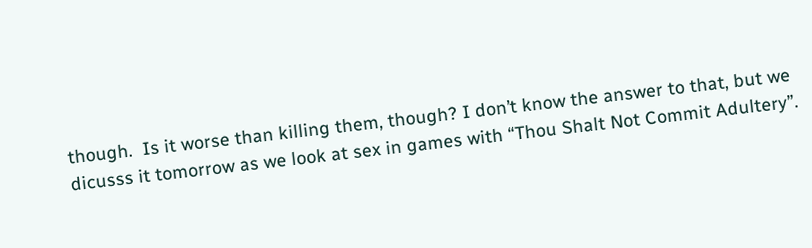though.  Is it worse than killing them, though? I don’t know the answer to that, but we dicusss it tomorrow as we look at sex in games with “Thou Shalt Not Commit Adultery”.